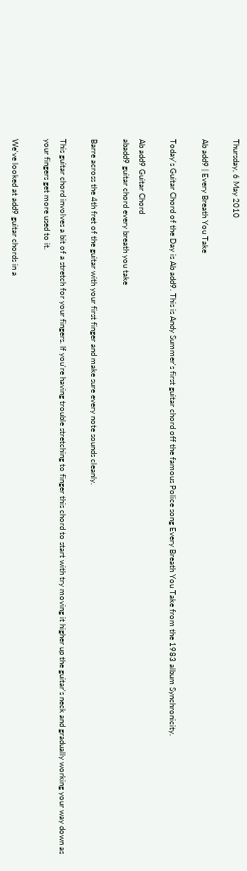Thursday, 6 May 2010

Ab add9 | Every Breath You Take

Today's Guitar Chord of the Day is Ab add9. This is Andy Summer's first guitar chord off the famous Police song Every Breath You Take from the 1983 album Synchronicity.

Ab add9 Guitar Chord
abadd9 guitar chord every breath you take

Barre across the 4th fret of the guitar with your first finger and make sure every note sounds cleanly.

This guitar chord involves a bit of a stretch for your fingers. If you're having trouble stretching to finger this chord to start with try moving it higher up the guitar's neck and gradually working your way down as your fingers get more used to it.

We've looked at add9 guitar chords in a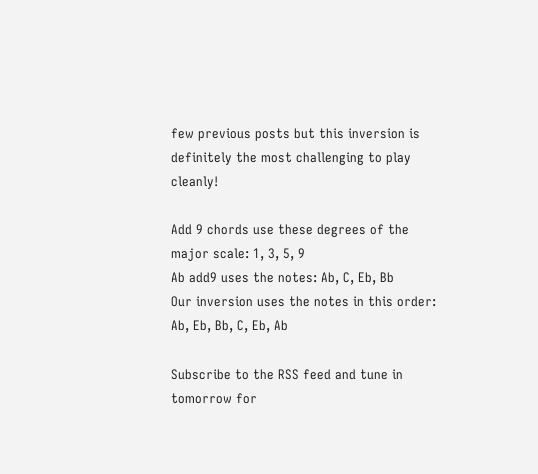few previous posts but this inversion is definitely the most challenging to play cleanly!

Add 9 chords use these degrees of the major scale: 1, 3, 5, 9
Ab add9 uses the notes: Ab, C, Eb, Bb
Our inversion uses the notes in this order: Ab, Eb, Bb, C, Eb, Ab

Subscribe to the RSS feed and tune in tomorrow for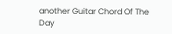another Guitar Chord Of The Day